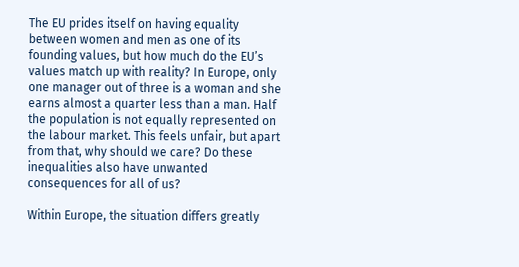The EU prides itself on having equality between women and men as one of its founding values, but how much do the EU’s values match up with reality? In Europe, only one manager out of three is a woman and she earns almost a quarter less than a man. Half the population is not equally represented on the labour market. This feels unfair, but apart from that, why should we care? Do these inequalities also have unwanted consequences for all of us?

Within Europe, the situation differs greatly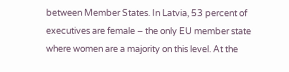between Member States. In Latvia, 53 percent of executives are female – the only EU member state where women are a majority on this level. At the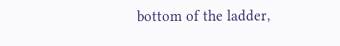bottom of the ladder,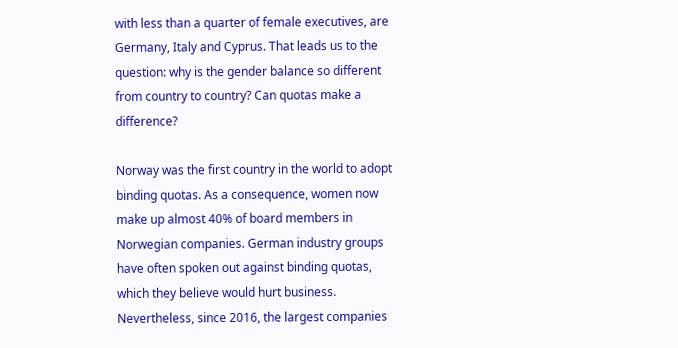with less than a quarter of female executives, are Germany, Italy and Cyprus. That leads us to the question: why is the gender balance so different from country to country? Can quotas make a difference?

Norway was the first country in the world to adopt binding quotas. As a consequence, women now make up almost 40% of board members in Norwegian companies. German industry groups have often spoken out against binding quotas, which they believe would hurt business. Nevertheless, since 2016, the largest companies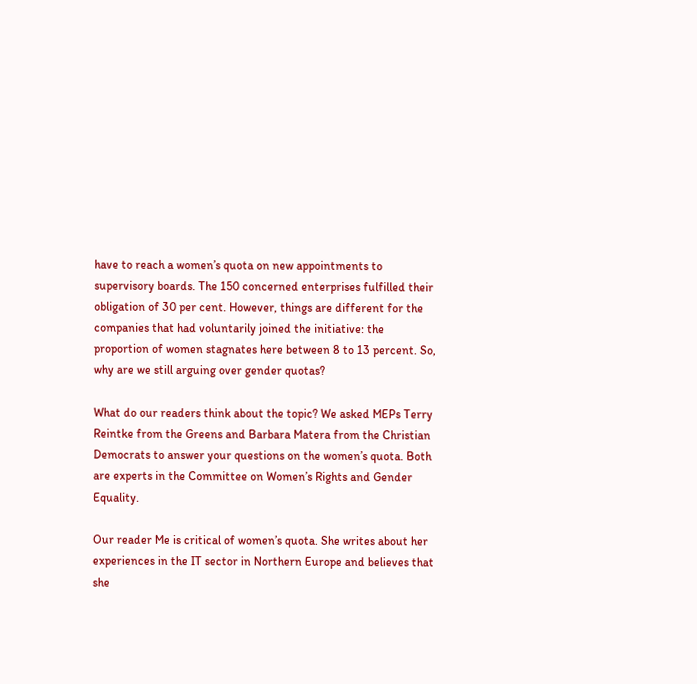have to reach a women’s quota on new appointments to supervisory boards. The 150 concerned enterprises fulfilled their obligation of 30 per cent. However, things are different for the companies that had voluntarily joined the initiative: the proportion of women stagnates here between 8 to 13 percent. So, why are we still arguing over gender quotas?

What do our readers think about the topic? We asked MEPs Terry Reintke from the Greens and Barbara Matera from the Christian Democrats to answer your questions on the women’s quota. Both are experts in the Committee on Women’s Rights and Gender Equality.

Our reader Me is critical of women’s quota. She writes about her experiences in the IT sector in Northern Europe and believes that she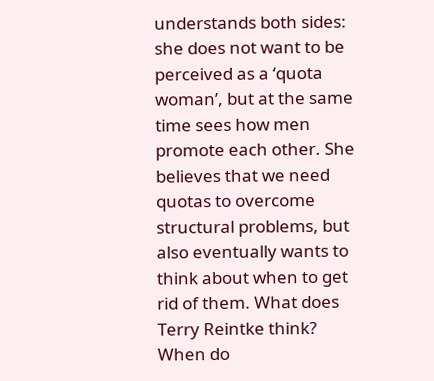understands both sides: she does not want to be perceived as a ‘quota woman’, but at the same time sees how men promote each other. She believes that we need quotas to overcome structural problems, but also eventually wants to think about when to get rid of them. What does Terry Reintke think? When do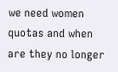we need women quotas and when are they no longer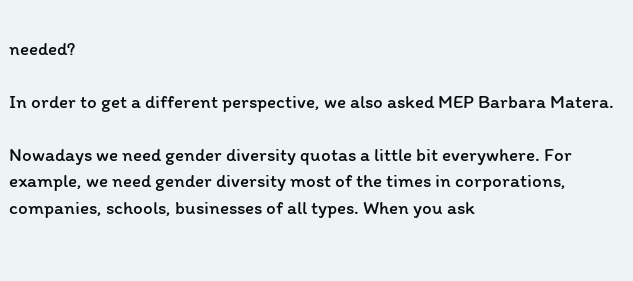needed?

In order to get a different perspective, we also asked MEP Barbara Matera.

Nowadays we need gender diversity quotas a little bit everywhere. For example, we need gender diversity most of the times in corporations, companies, schools, businesses of all types. When you ask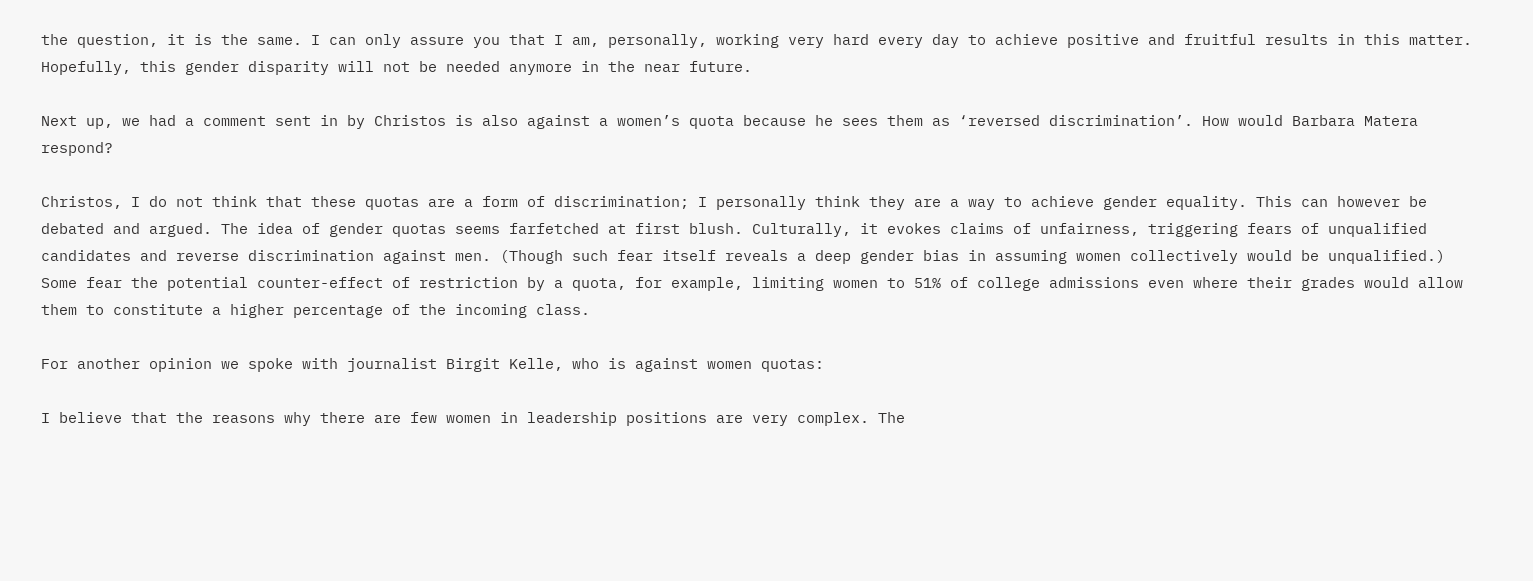the question, it is the same. I can only assure you that I am, personally, working very hard every day to achieve positive and fruitful results in this matter. Hopefully, this gender disparity will not be needed anymore in the near future.

Next up, we had a comment sent in by Christos is also against a women’s quota because he sees them as ‘reversed discrimination’. How would Barbara Matera respond?

Christos, I do not think that these quotas are a form of discrimination; I personally think they are a way to achieve gender equality. This can however be debated and argued. The idea of gender quotas seems farfetched at first blush. Culturally, it evokes claims of unfairness, triggering fears of unqualified candidates and reverse discrimination against men. (Though such fear itself reveals a deep gender bias in assuming women collectively would be unqualified.) Some fear the potential counter-effect of restriction by a quota, for example, limiting women to 51% of college admissions even where their grades would allow them to constitute a higher percentage of the incoming class.

For another opinion we spoke with journalist Birgit Kelle, who is against women quotas:

I believe that the reasons why there are few women in leadership positions are very complex. The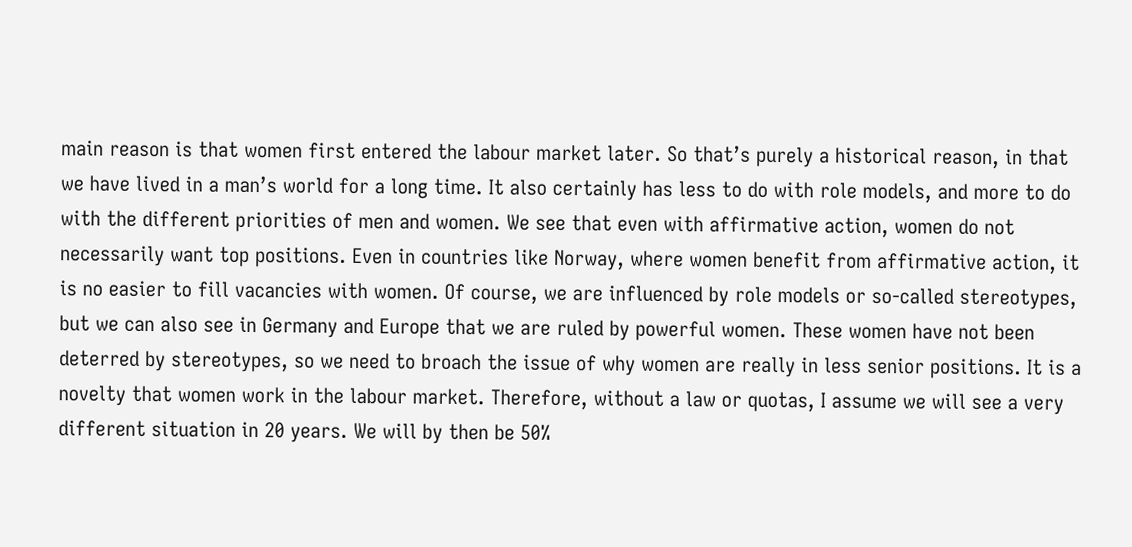main reason is that women first entered the labour market later. So that’s purely a historical reason, in that we have lived in a man’s world for a long time. It also certainly has less to do with role models, and more to do with the different priorities of men and women. We see that even with affirmative action, women do not necessarily want top positions. Even in countries like Norway, where women benefit from affirmative action, it is no easier to fill vacancies with women. Of course, we are influenced by role models or so-called stereotypes, but we can also see in Germany and Europe that we are ruled by powerful women. These women have not been deterred by stereotypes, so we need to broach the issue of why women are really in less senior positions. It is a novelty that women work in the labour market. Therefore, without a law or quotas, I assume we will see a very different situation in 20 years. We will by then be 50%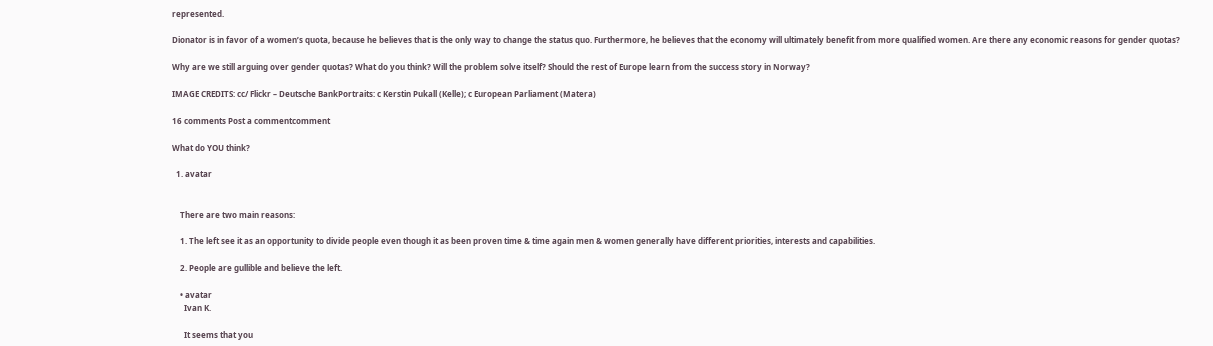represented.

Dionator is in favor of a women’s quota, because he believes that is the only way to change the status quo. Furthermore, he believes that the economy will ultimately benefit from more qualified women. Are there any economic reasons for gender quotas?

Why are we still arguing over gender quotas? What do you think? Will the problem solve itself? Should the rest of Europe learn from the success story in Norway?

IMAGE CREDITS: cc/ Flickr – Deutsche BankPortraits: c Kerstin Pukall (Kelle); c European Parliament (Matera)

16 comments Post a commentcomment

What do YOU think?

  1. avatar


    There are two main reasons:

    1. The left see it as an opportunity to divide people even though it as been proven time & time again men & women generally have different priorities, interests and capabilities.

    2. People are gullible and believe the left.

    • avatar
      Ivan K.

      It seems that you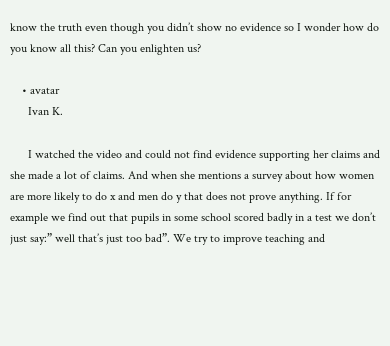know the truth even though you didn’t show no evidence so I wonder how do you know all this? Can you enlighten us?

    • avatar
      Ivan K.

      I watched the video and could not find evidence supporting her claims and she made a lot of claims. And when she mentions a survey about how women are more likely to do x and men do y that does not prove anything. If for example we find out that pupils in some school scored badly in a test we don’t just say:” well that’s just too bad”. We try to improve teaching and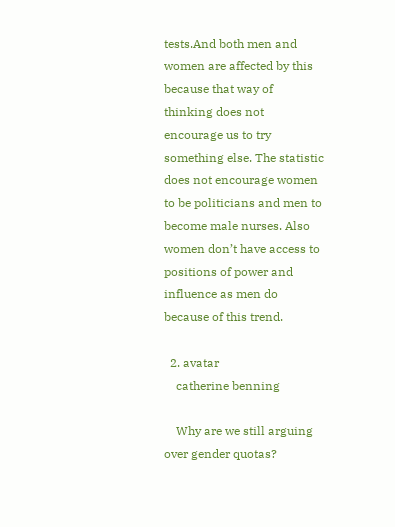tests.And both men and women are affected by this because that way of thinking does not encourage us to try something else. The statistic does not encourage women to be politicians and men to become male nurses. Also women don’t have access to positions of power and influence as men do because of this trend.

  2. avatar
    catherine benning

    Why are we still arguing over gender quotas?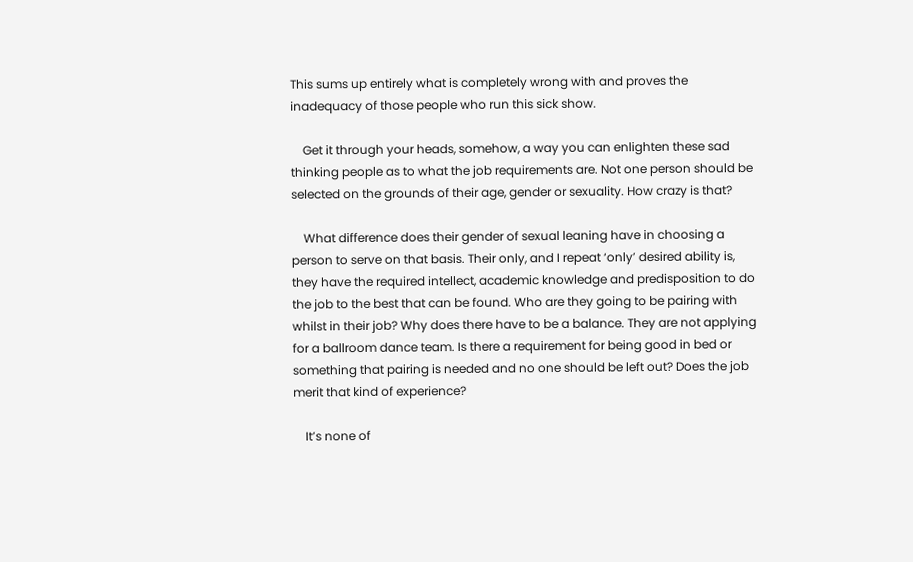This sums up entirely what is completely wrong with and proves the inadequacy of those people who run this sick show.

    Get it through your heads, somehow, a way you can enlighten these sad thinking people as to what the job requirements are. Not one person should be selected on the grounds of their age, gender or sexuality. How crazy is that?

    What difference does their gender of sexual leaning have in choosing a person to serve on that basis. Their only, and I repeat ‘only’ desired ability is, they have the required intellect, academic knowledge and predisposition to do the job to the best that can be found. Who are they going to be pairing with whilst in their job? Why does there have to be a balance. They are not applying for a ballroom dance team. Is there a requirement for being good in bed or something that pairing is needed and no one should be left out? Does the job merit that kind of experience?

    It’s none of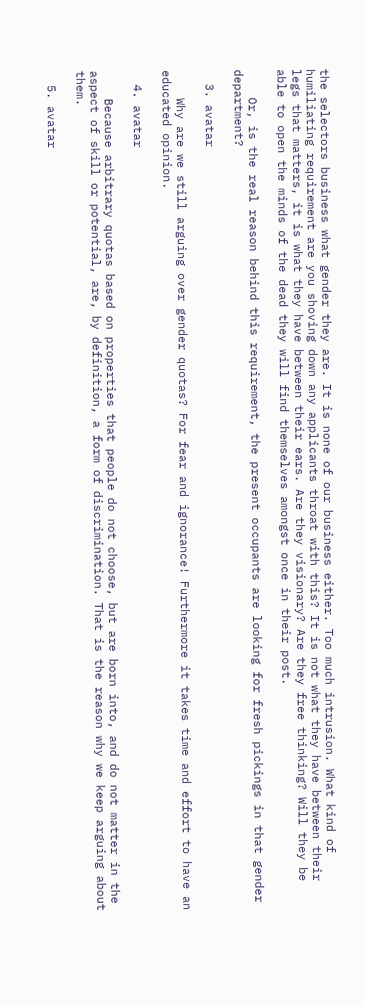the selectors business what gender they are. It is none of our business either. Too much intrusion. What kind of humiliating requirement are you shoving down any applicants throat with this? It is not what they have between their legs that matters, it is what they have between their ears. Are they visionary? Are they free thinking? Will they be able to open the minds of the dead they will find themselves amongst once in their post.

    Or, is the real reason behind this requirement, the present occupants are looking for fresh pickings in that gender department?

  3. avatar

    Why are we still arguing over gender quotas? For fear and ignorance! Furthermore it takes time and effort to have an educated opinion.

  4. avatar

    Because arbitrary quotas based on properties that people do not choose, but are born into, and do not matter in the aspect of skill or potential, are, by definition, a form of discrimination. That is the reason why we keep arguing about them.

  5. avatar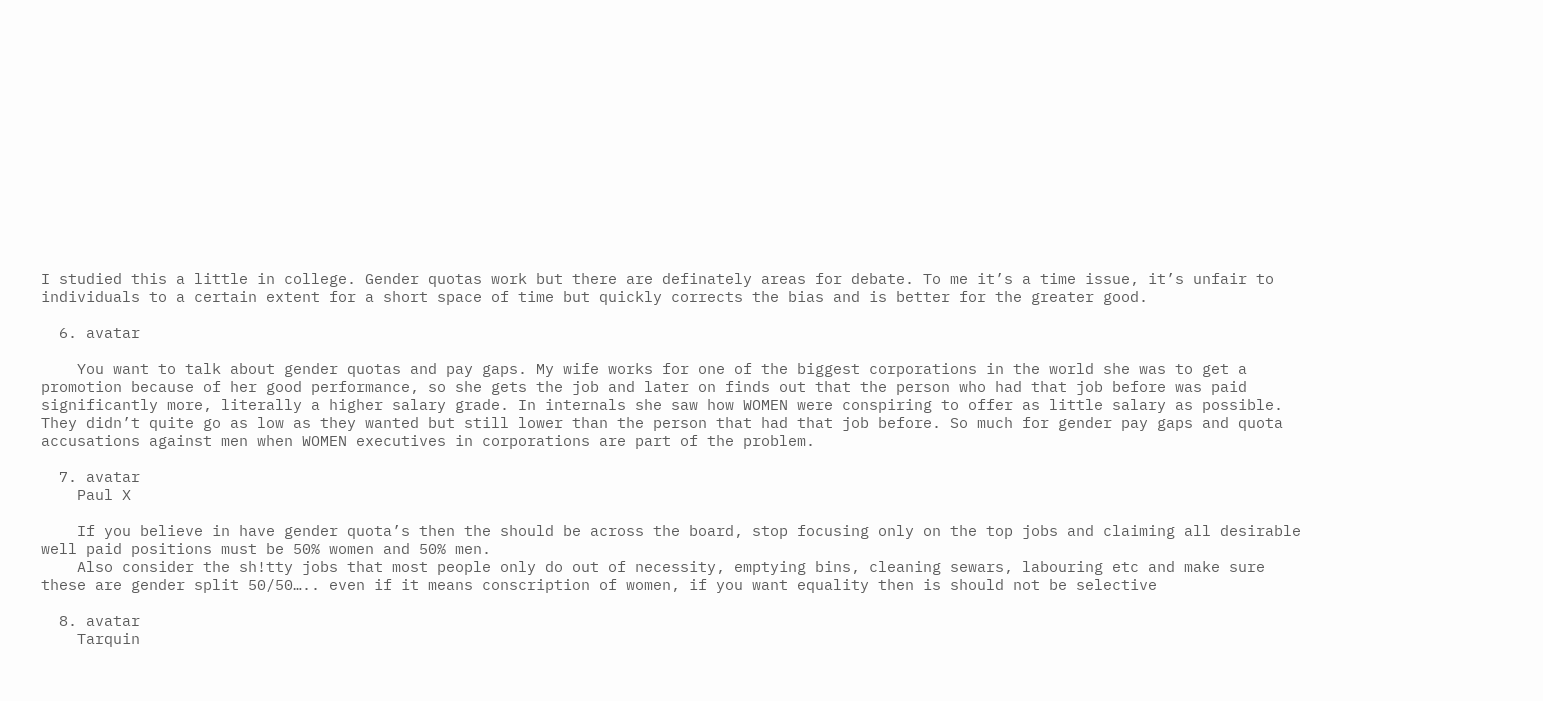I studied this a little in college. Gender quotas work but there are definately areas for debate. To me it’s a time issue, it’s unfair to individuals to a certain extent for a short space of time but quickly corrects the bias and is better for the greater good.

  6. avatar

    You want to talk about gender quotas and pay gaps. My wife works for one of the biggest corporations in the world she was to get a promotion because of her good performance, so she gets the job and later on finds out that the person who had that job before was paid significantly more, literally a higher salary grade. In internals she saw how WOMEN were conspiring to offer as little salary as possible. They didn’t quite go as low as they wanted but still lower than the person that had that job before. So much for gender pay gaps and quota accusations against men when WOMEN executives in corporations are part of the problem.

  7. avatar
    Paul X

    If you believe in have gender quota’s then the should be across the board, stop focusing only on the top jobs and claiming all desirable well paid positions must be 50% women and 50% men.
    Also consider the sh!tty jobs that most people only do out of necessity, emptying bins, cleaning sewars, labouring etc and make sure these are gender split 50/50….. even if it means conscription of women, if you want equality then is should not be selective

  8. avatar
    Tarquin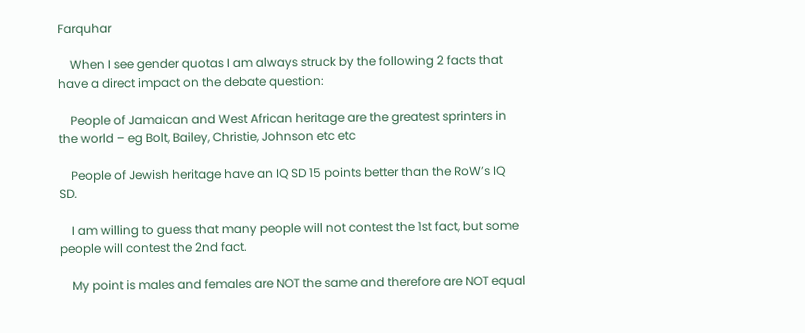Farquhar

    When I see gender quotas I am always struck by the following 2 facts that have a direct impact on the debate question:

    People of Jamaican and West African heritage are the greatest sprinters in the world – eg Bolt, Bailey, Christie, Johnson etc etc

    People of Jewish heritage have an IQ SD 15 points better than the RoW’s IQ SD.

    I am willing to guess that many people will not contest the 1st fact, but some people will contest the 2nd fact.

    My point is males and females are NOT the same and therefore are NOT equal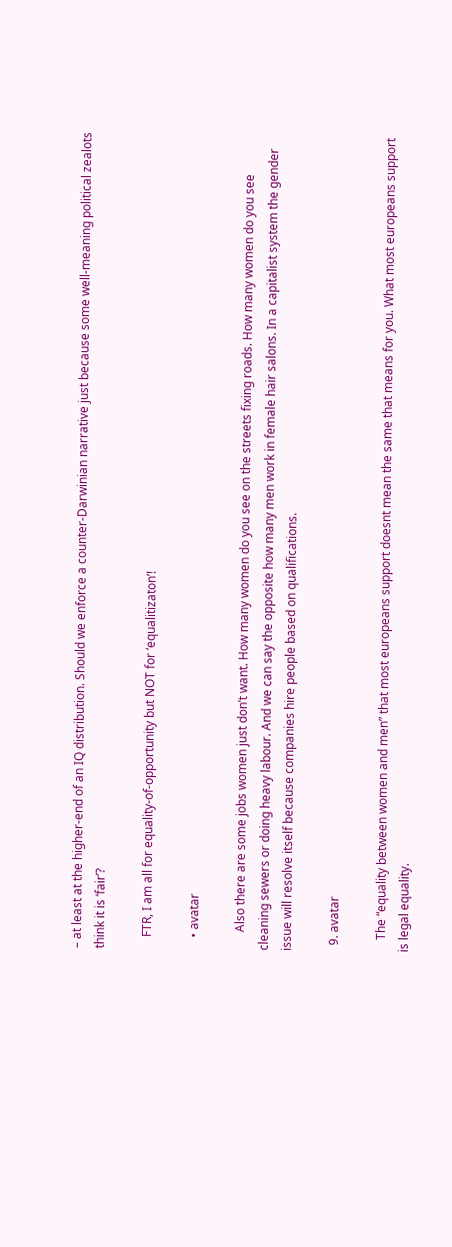– at least at the higher-end of an IQ distribution. Should we enforce a counter-Darwinian narrative just because some well-meaning political zealots think it is ‘fair’?

    FTR, I am all for equality-of-opportunity but NOT for ‘equalitizaton’!

    • avatar

      Also there are some jobs women just don’t want. How many women do you see on the streets fixing roads. How many women do you see cleaning sewers or doing heavy labour. And we can say the opposite how many men work in female hair salons. In a capitalist system the gender issue will resolve itself because companies hire people based on qualifications.

  9. avatar

    The “equality between women and men” that most europeans support doesnt mean the same that means for you. What most europeans support is legal equality.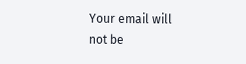Your email will not be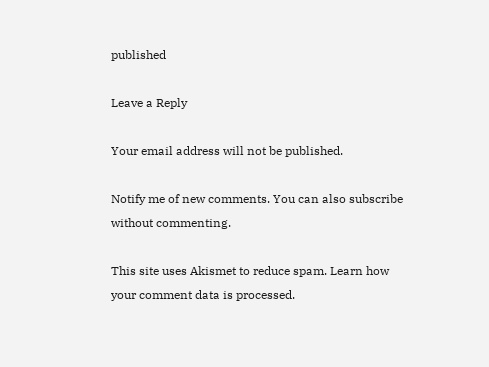published

Leave a Reply

Your email address will not be published.

Notify me of new comments. You can also subscribe without commenting.

This site uses Akismet to reduce spam. Learn how your comment data is processed.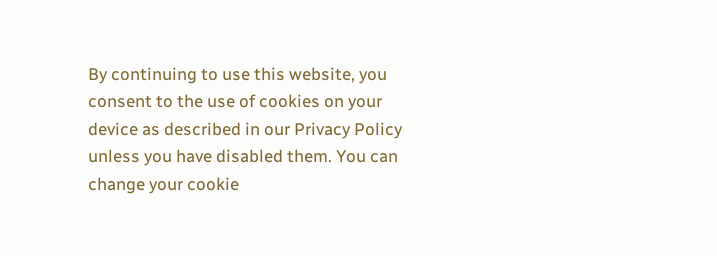By continuing to use this website, you consent to the use of cookies on your device as described in our Privacy Policy unless you have disabled them. You can change your cookie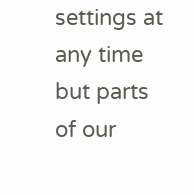settings at any time but parts of our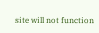site will not function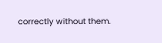correctly without them.